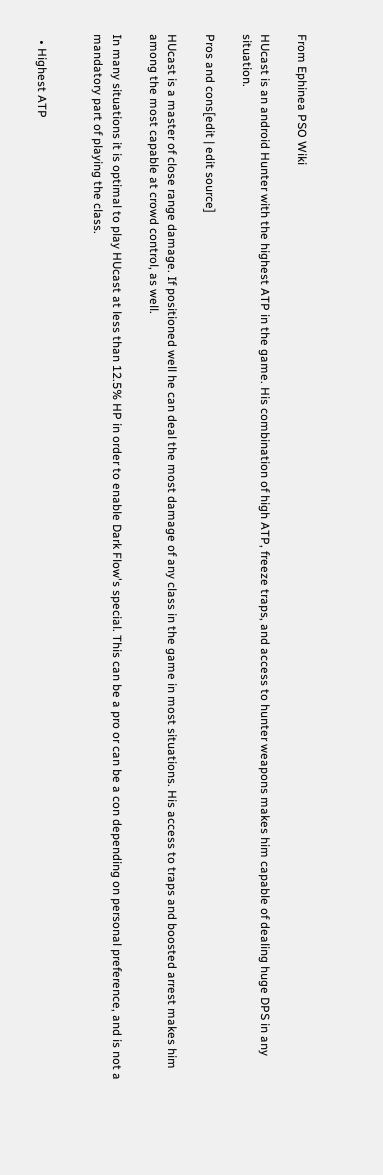From Ephinea PSO Wiki

HUcast is an android Hunter with the highest ATP in the game. His combination of high ATP, freeze traps, and access to hunter weapons makes him capable of dealing huge DPS in any situation.

Pros and cons[edit | edit source]

HUcast is a master of close range damage. If positioned well he can deal the most damage of any class in the game in most situations. His access to traps and boosted arrest makes him among the most capable at crowd control, as well.

In many situations it is optimal to play HUcast at less than 12.5% HP in order to enable Dark Flow's special. This can be a pro or can be a con depending on personal preference, and is not a mandatory part of playing the class.


  • Highest ATP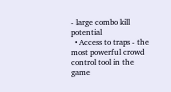- large combo kill potential
  • Access to traps - the most powerful crowd control tool in the game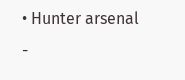• Hunter arsenal -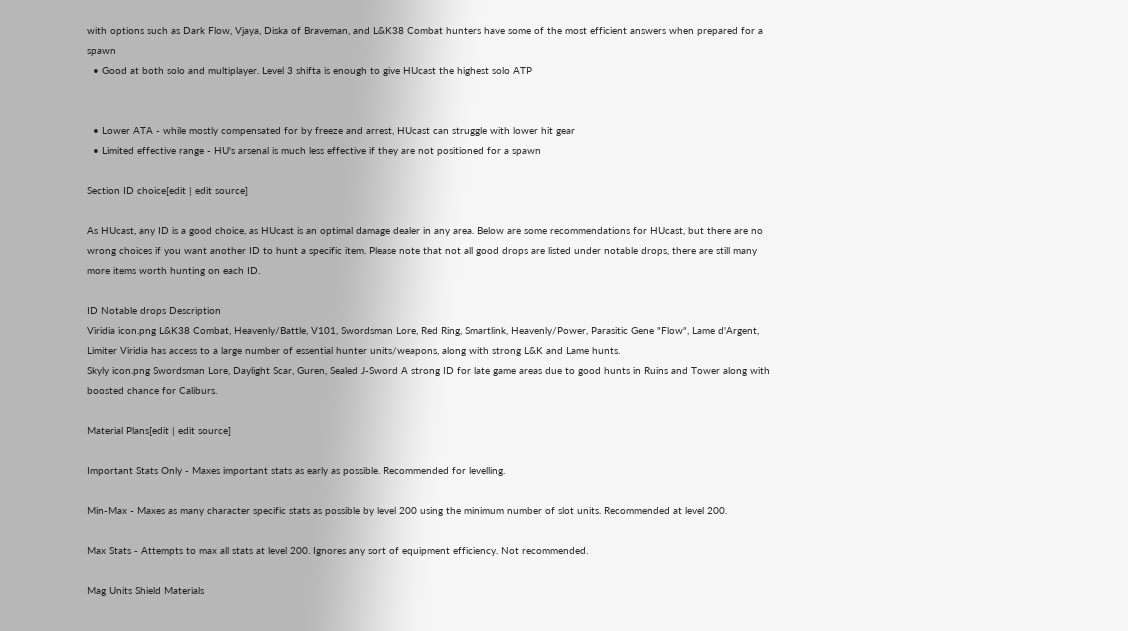with options such as Dark Flow, Vjaya, Diska of Braveman, and L&K38 Combat hunters have some of the most efficient answers when prepared for a spawn
  • Good at both solo and multiplayer. Level 3 shifta is enough to give HUcast the highest solo ATP


  • Lower ATA - while mostly compensated for by freeze and arrest, HUcast can struggle with lower hit gear
  • Limited effective range - HU's arsenal is much less effective if they are not positioned for a spawn

Section ID choice[edit | edit source]

As HUcast, any ID is a good choice, as HUcast is an optimal damage dealer in any area. Below are some recommendations for HUcast, but there are no wrong choices if you want another ID to hunt a specific item. Please note that not all good drops are listed under notable drops, there are still many more items worth hunting on each ID.

ID Notable drops Description
Viridia icon.png L&K38 Combat, Heavenly/Battle, V101, Swordsman Lore, Red Ring, Smartlink, Heavenly/Power, Parasitic Gene "Flow", Lame d'Argent, Limiter Viridia has access to a large number of essential hunter units/weapons, along with strong L&K and Lame hunts.
Skyly icon.png Swordsman Lore, Daylight Scar, Guren, Sealed J-Sword A strong ID for late game areas due to good hunts in Ruins and Tower along with boosted chance for Caliburs.

Material Plans[edit | edit source]

Important Stats Only - Maxes important stats as early as possible. Recommended for levelling.

Min-Max - Maxes as many character specific stats as possible by level 200 using the minimum number of slot units. Recommended at level 200.

Max Stats - Attempts to max all stats at level 200. Ignores any sort of equipment efficiency. Not recommended.

Mag Units Shield Materials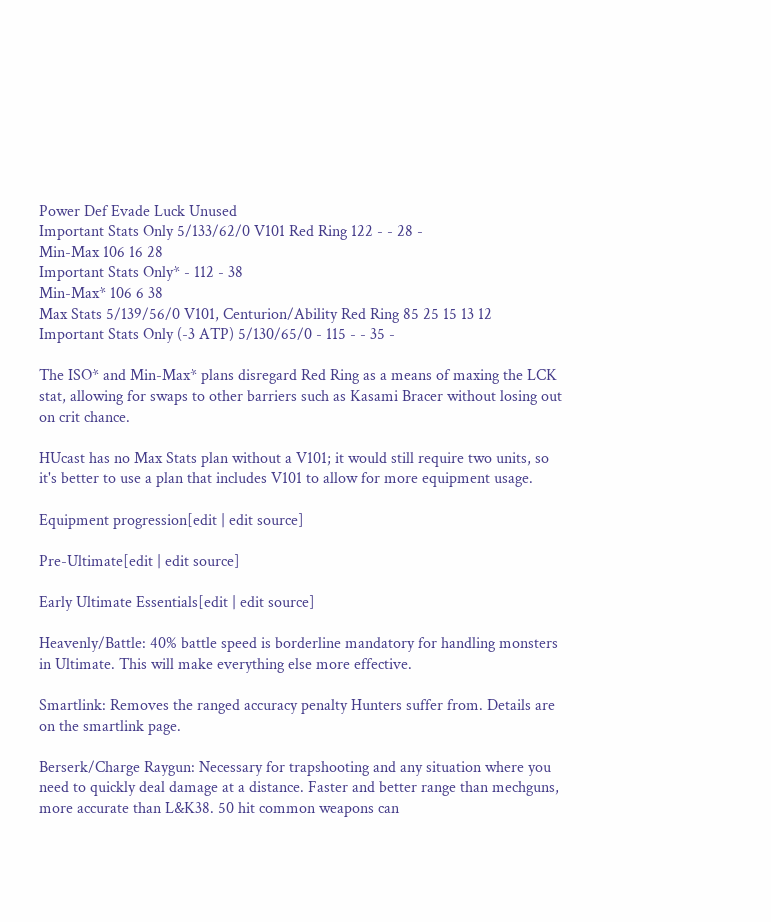Power Def Evade Luck Unused
Important Stats Only 5/133/62/0 V101 Red Ring 122 - - 28 -
Min-Max 106 16 28
Important Stats Only* - 112 - 38
Min-Max* 106 6 38
Max Stats 5/139/56/0 V101, Centurion/Ability Red Ring 85 25 15 13 12
Important Stats Only (-3 ATP) 5/130/65/0 - 115 - - 35 -

The ISO* and Min-Max* plans disregard Red Ring as a means of maxing the LCK stat, allowing for swaps to other barriers such as Kasami Bracer without losing out on crit chance.

HUcast has no Max Stats plan without a V101; it would still require two units, so it's better to use a plan that includes V101 to allow for more equipment usage.

Equipment progression[edit | edit source]

Pre-Ultimate[edit | edit source]

Early Ultimate Essentials[edit | edit source]

Heavenly/Battle: 40% battle speed is borderline mandatory for handling monsters in Ultimate. This will make everything else more effective.

Smartlink: Removes the ranged accuracy penalty Hunters suffer from. Details are on the smartlink page.

Berserk/Charge Raygun: Necessary for trapshooting and any situation where you need to quickly deal damage at a distance. Faster and better range than mechguns, more accurate than L&K38. 50 hit common weapons can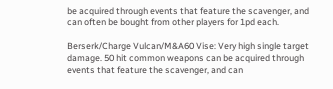be acquired through events that feature the scavenger, and can often be bought from other players for 1pd each.

Berserk/Charge Vulcan/M&A60 Vise: Very high single target damage. 50 hit common weapons can be acquired through events that feature the scavenger, and can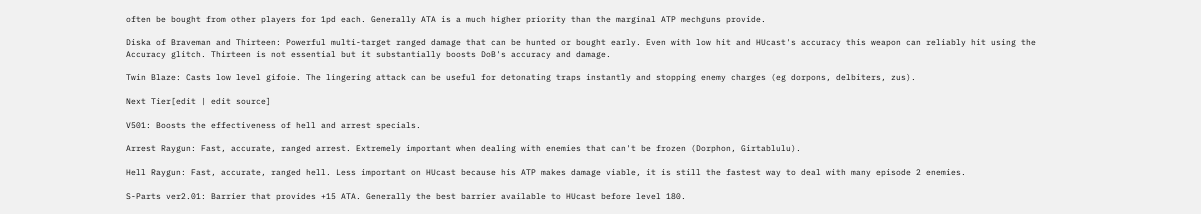often be bought from other players for 1pd each. Generally ATA is a much higher priority than the marginal ATP mechguns provide.

Diska of Braveman and Thirteen: Powerful multi-target ranged damage that can be hunted or bought early. Even with low hit and HUcast's accuracy this weapon can reliably hit using the Accuracy glitch. Thirteen is not essential but it substantially boosts DoB's accuracy and damage.

Twin Blaze: Casts low level gifoie. The lingering attack can be useful for detonating traps instantly and stopping enemy charges (eg dorpons, delbiters, zus).

Next Tier[edit | edit source]

V501: Boosts the effectiveness of hell and arrest specials.

Arrest Raygun: Fast, accurate, ranged arrest. Extremely important when dealing with enemies that can't be frozen (Dorphon, Girtablulu).

Hell Raygun: Fast, accurate, ranged hell. Less important on HUcast because his ATP makes damage viable, it is still the fastest way to deal with many episode 2 enemies.

S-Parts ver2.01: Barrier that provides +15 ATA. Generally the best barrier available to HUcast before level 180.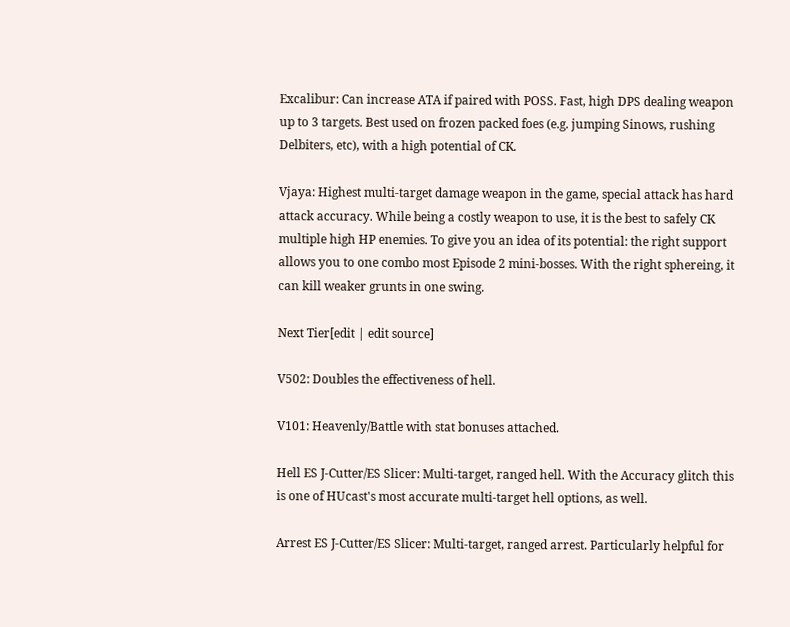Excalibur: Can increase ATA if paired with POSS. Fast, high DPS dealing weapon up to 3 targets. Best used on frozen packed foes (e.g. jumping Sinows, rushing Delbiters, etc), with a high potential of CK.

Vjaya: Highest multi-target damage weapon in the game, special attack has hard attack accuracy. While being a costly weapon to use, it is the best to safely CK multiple high HP enemies. To give you an idea of its potential: the right support allows you to one combo most Episode 2 mini-bosses. With the right sphereing, it can kill weaker grunts in one swing.

Next Tier[edit | edit source]

V502: Doubles the effectiveness of hell.

V101: Heavenly/Battle with stat bonuses attached.

Hell ES J-Cutter/ES Slicer: Multi-target, ranged hell. With the Accuracy glitch this is one of HUcast's most accurate multi-target hell options, as well.

Arrest ES J-Cutter/ES Slicer: Multi-target, ranged arrest. Particularly helpful for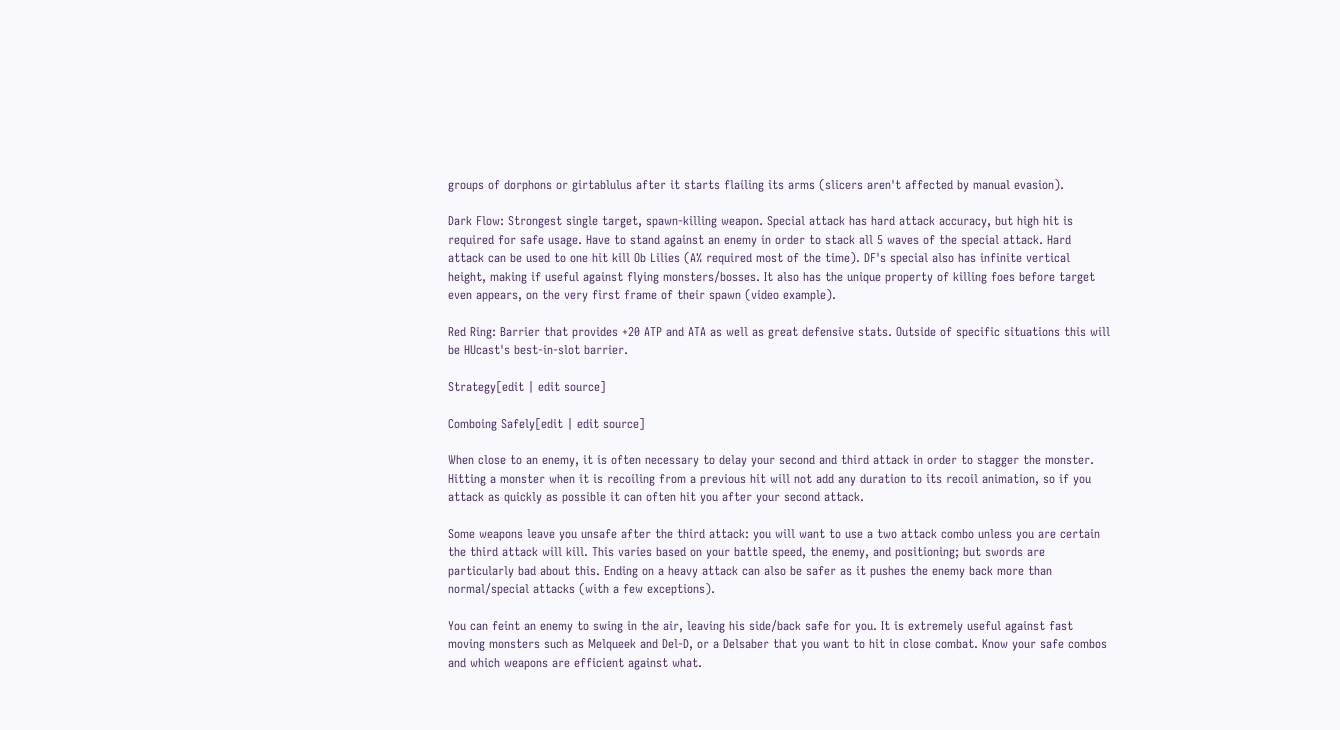groups of dorphons or girtablulus after it starts flailing its arms (slicers aren't affected by manual evasion).

Dark Flow: Strongest single target, spawn-killing weapon. Special attack has hard attack accuracy, but high hit is required for safe usage. Have to stand against an enemy in order to stack all 5 waves of the special attack. Hard attack can be used to one hit kill Ob Lilies (A% required most of the time). DF's special also has infinite vertical height, making if useful against flying monsters/bosses. It also has the unique property of killing foes before target even appears, on the very first frame of their spawn (video example).

Red Ring: Barrier that provides +20 ATP and ATA as well as great defensive stats. Outside of specific situations this will be HUcast's best-in-slot barrier.

Strategy[edit | edit source]

Comboing Safely[edit | edit source]

When close to an enemy, it is often necessary to delay your second and third attack in order to stagger the monster. Hitting a monster when it is recoiling from a previous hit will not add any duration to its recoil animation, so if you attack as quickly as possible it can often hit you after your second attack.

Some weapons leave you unsafe after the third attack: you will want to use a two attack combo unless you are certain the third attack will kill. This varies based on your battle speed, the enemy, and positioning; but swords are particularly bad about this. Ending on a heavy attack can also be safer as it pushes the enemy back more than normal/special attacks (with a few exceptions).

You can feint an enemy to swing in the air, leaving his side/back safe for you. It is extremely useful against fast moving monsters such as Melqueek and Del-D, or a Delsaber that you want to hit in close combat. Know your safe combos and which weapons are efficient against what.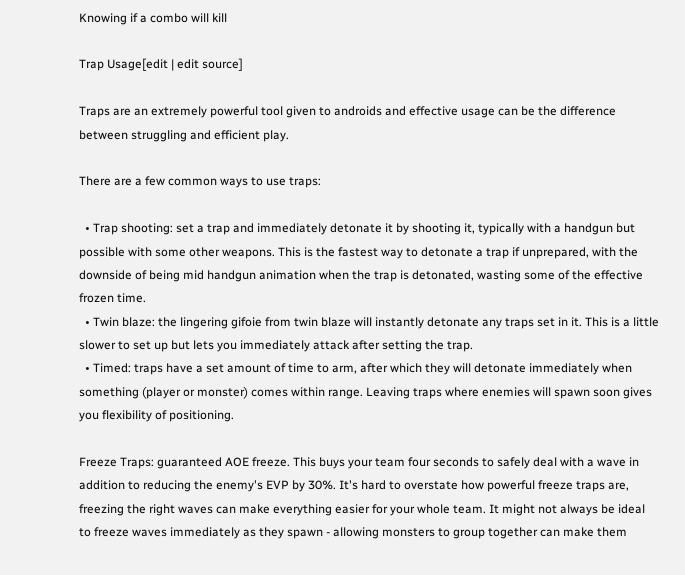Knowing if a combo will kill

Trap Usage[edit | edit source]

Traps are an extremely powerful tool given to androids and effective usage can be the difference between struggling and efficient play.

There are a few common ways to use traps:

  • Trap shooting: set a trap and immediately detonate it by shooting it, typically with a handgun but possible with some other weapons. This is the fastest way to detonate a trap if unprepared, with the downside of being mid handgun animation when the trap is detonated, wasting some of the effective frozen time.
  • Twin blaze: the lingering gifoie from twin blaze will instantly detonate any traps set in it. This is a little slower to set up but lets you immediately attack after setting the trap.
  • Timed: traps have a set amount of time to arm, after which they will detonate immediately when something (player or monster) comes within range. Leaving traps where enemies will spawn soon gives you flexibility of positioning.

Freeze Traps: guaranteed AOE freeze. This buys your team four seconds to safely deal with a wave in addition to reducing the enemy's EVP by 30%. It's hard to overstate how powerful freeze traps are, freezing the right waves can make everything easier for your whole team. It might not always be ideal to freeze waves immediately as they spawn - allowing monsters to group together can make them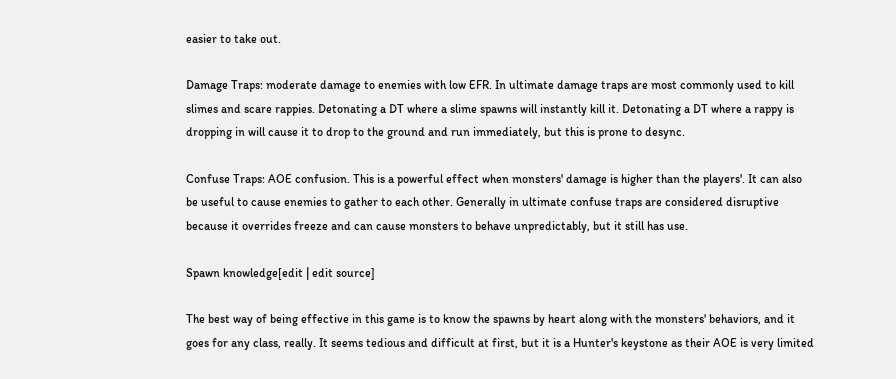easier to take out.

Damage Traps: moderate damage to enemies with low EFR. In ultimate damage traps are most commonly used to kill slimes and scare rappies. Detonating a DT where a slime spawns will instantly kill it. Detonating a DT where a rappy is dropping in will cause it to drop to the ground and run immediately, but this is prone to desync.

Confuse Traps: AOE confusion. This is a powerful effect when monsters' damage is higher than the players'. It can also be useful to cause enemies to gather to each other. Generally in ultimate confuse traps are considered disruptive because it overrides freeze and can cause monsters to behave unpredictably, but it still has use.

Spawn knowledge[edit | edit source]

The best way of being effective in this game is to know the spawns by heart along with the monsters' behaviors, and it goes for any class, really. It seems tedious and difficult at first, but it is a Hunter's keystone as their AOE is very limited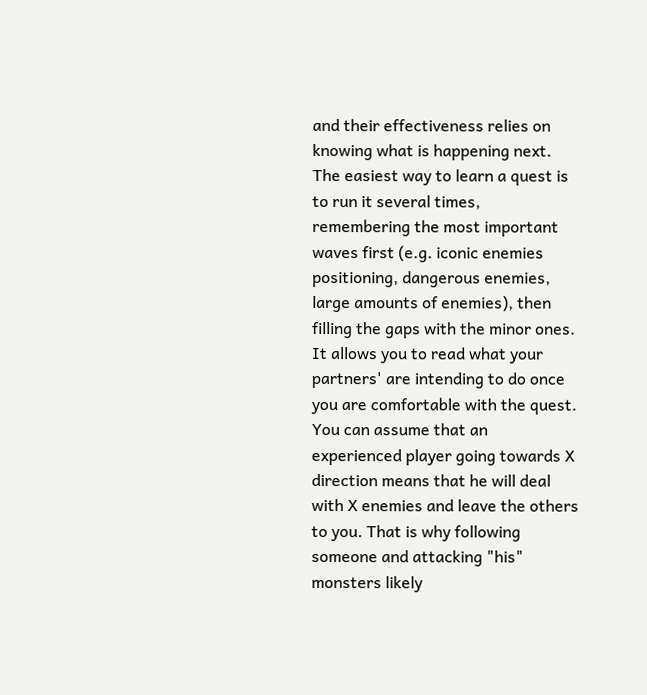and their effectiveness relies on knowing what is happening next. The easiest way to learn a quest is to run it several times, remembering the most important waves first (e.g. iconic enemies positioning, dangerous enemies, large amounts of enemies), then filling the gaps with the minor ones. It allows you to read what your partners' are intending to do once you are comfortable with the quest. You can assume that an experienced player going towards X direction means that he will deal with X enemies and leave the others to you. That is why following someone and attacking "his" monsters likely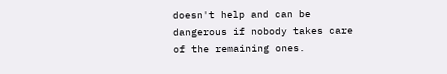doesn't help and can be dangerous if nobody takes care of the remaining ones.